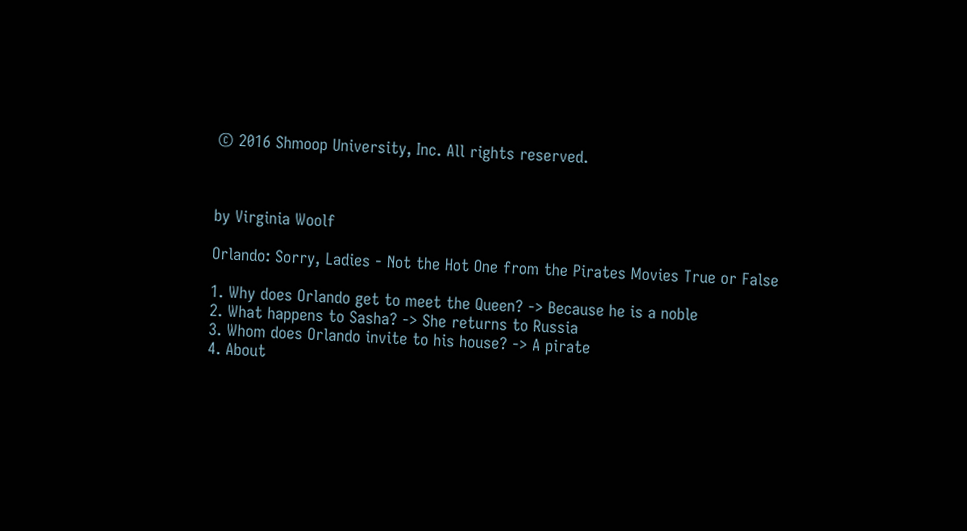© 2016 Shmoop University, Inc. All rights reserved.



by Virginia Woolf

Orlando: Sorry, Ladies - Not the Hot One from the Pirates Movies True or False

1. Why does Orlando get to meet the Queen? -> Because he is a noble
2. What happens to Sasha? -> She returns to Russia
3. Whom does Orlando invite to his house? -> A pirate
4. About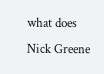what does Nick Greene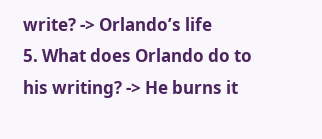write? -> Orlando’s life
5. What does Orlando do to his writing? -> He burns it